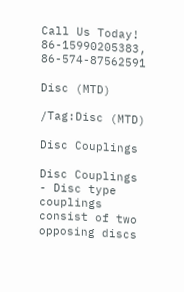Call Us Today! 86-15990205383, 86-574-87562591

Disc (MTD)

/Tag:Disc (MTD)

Disc Couplings

Disc Couplings - Disc type couplings consist of two opposing discs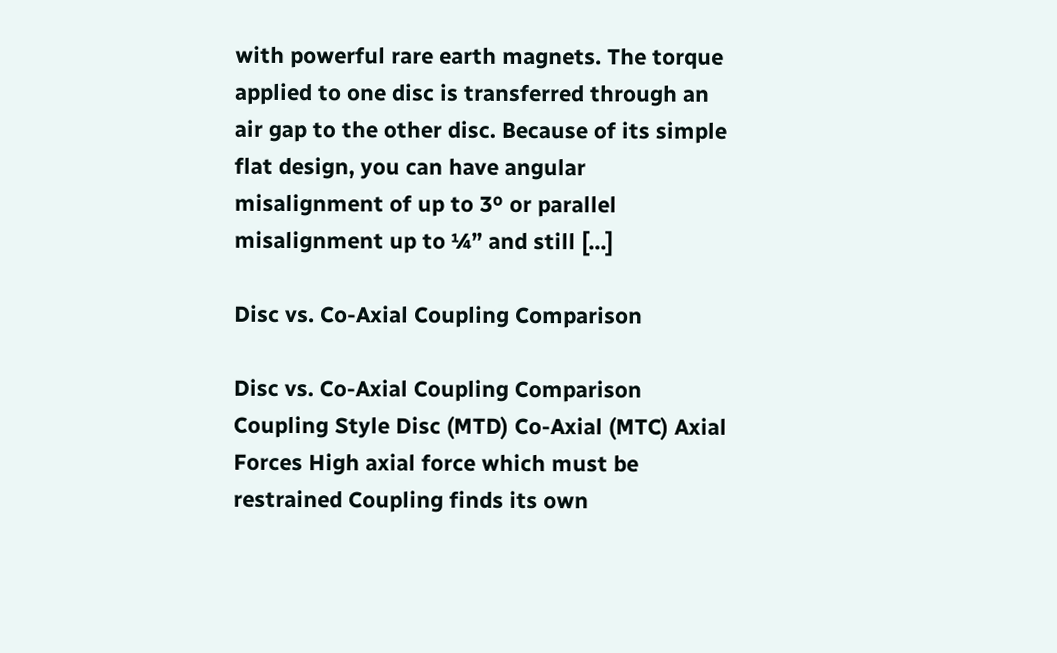with powerful rare earth magnets. The torque applied to one disc is transferred through an air gap to the other disc. Because of its simple flat design, you can have angular misalignment of up to 3º or parallel misalignment up to ¼” and still [...]

Disc vs. Co-Axial Coupling Comparison

Disc vs. Co-Axial Coupling Comparison Coupling Style Disc (MTD) Co-Axial (MTC) Axial Forces High axial force which must be restrained Coupling finds its own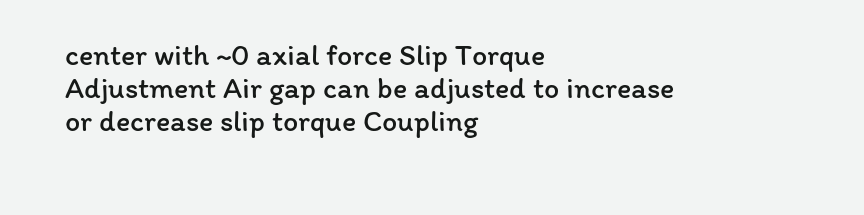center with ~0 axial force Slip Torque Adjustment Air gap can be adjusted to increase or decrease slip torque Coupling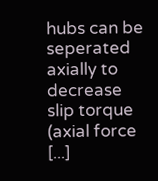hubs can be seperated axially to decrease slip torque (axial force [...]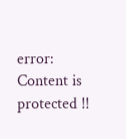error: Content is protected !!